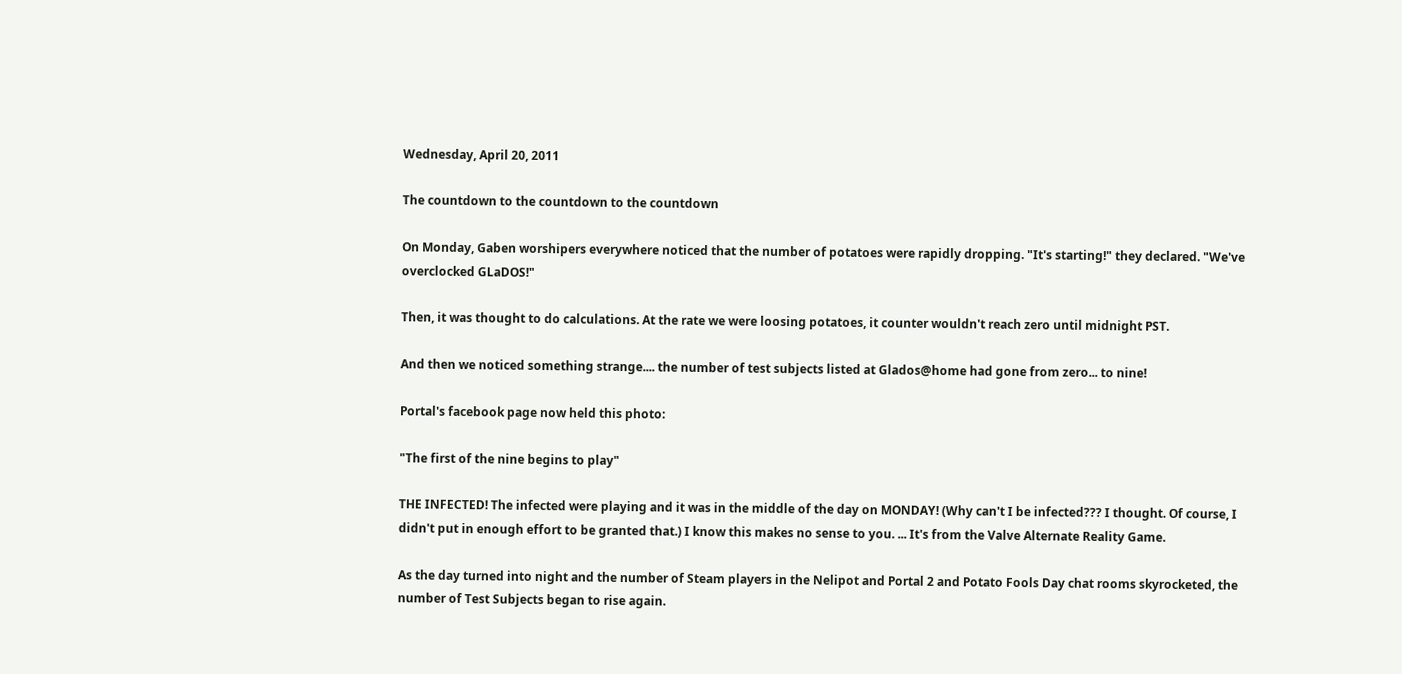Wednesday, April 20, 2011

The countdown to the countdown to the countdown

On Monday, Gaben worshipers everywhere noticed that the number of potatoes were rapidly dropping. "It's starting!" they declared. "We've overclocked GLaDOS!"

Then, it was thought to do calculations. At the rate we were loosing potatoes, it counter wouldn't reach zero until midnight PST.

And then we noticed something strange.... the number of test subjects listed at Glados@home had gone from zero... to nine!

Portal's facebook page now held this photo:

"The first of the nine begins to play"

THE INFECTED! The infected were playing and it was in the middle of the day on MONDAY! (Why can't I be infected??? I thought. Of course, I didn't put in enough effort to be granted that.) I know this makes no sense to you. ... It's from the Valve Alternate Reality Game.

As the day turned into night and the number of Steam players in the Nelipot and Portal 2 and Potato Fools Day chat rooms skyrocketed, the number of Test Subjects began to rise again.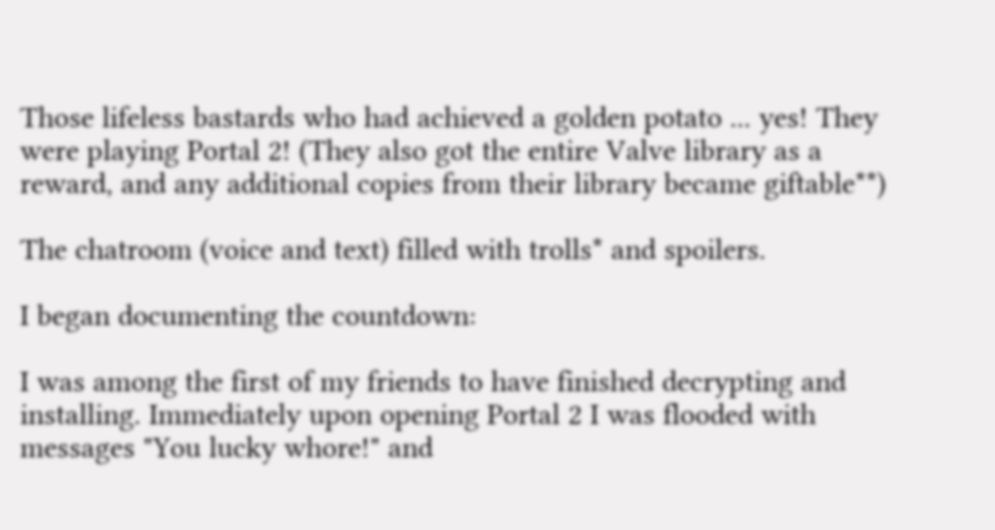Those lifeless bastards who had achieved a golden potato ... yes! They were playing Portal 2! (They also got the entire Valve library as a reward, and any additional copies from their library became giftable**)

The chatroom (voice and text) filled with trolls* and spoilers.

I began documenting the countdown:

I was among the first of my friends to have finished decrypting and installing. Immediately upon opening Portal 2 I was flooded with messages "You lucky whore!" and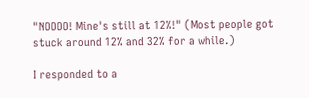"NOOOO! Mine's still at 12%!" (Most people got stuck around 12% and 32% for a while.)

I responded to a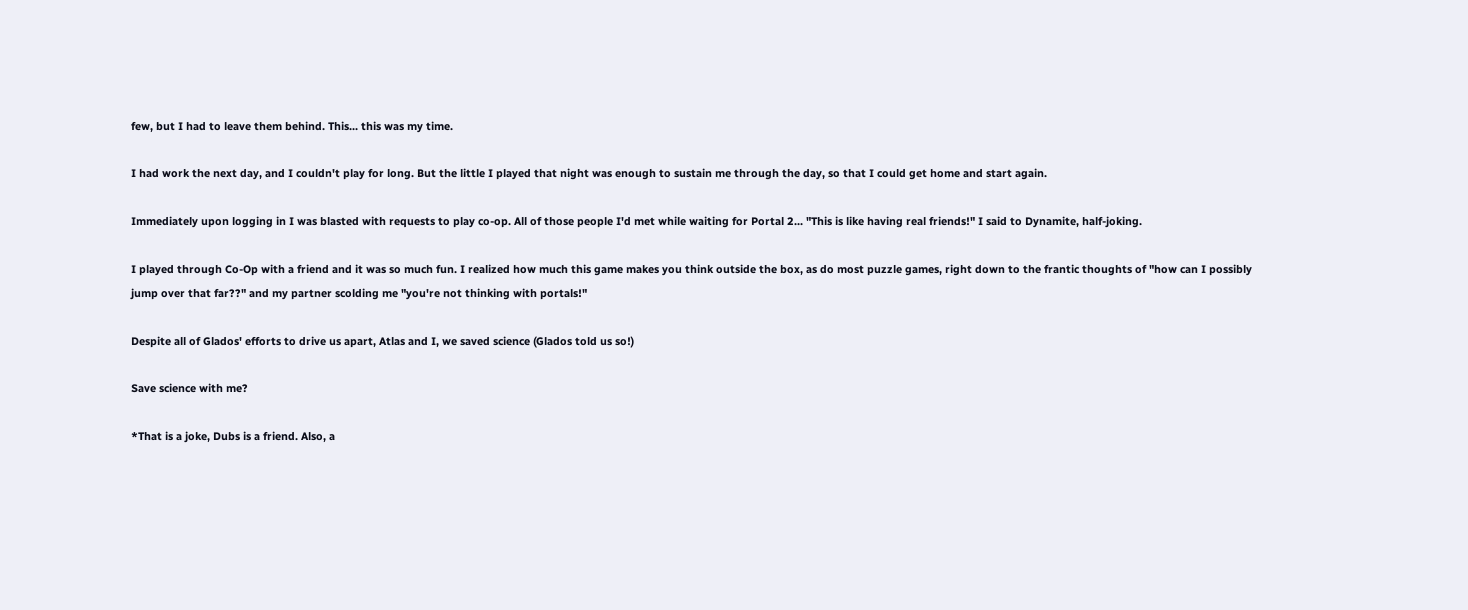few, but I had to leave them behind. This... this was my time.

I had work the next day, and I couldn't play for long. But the little I played that night was enough to sustain me through the day, so that I could get home and start again.

Immediately upon logging in I was blasted with requests to play co-op. All of those people I'd met while waiting for Portal 2... "This is like having real friends!" I said to Dynamite, half-joking.

I played through Co-Op with a friend and it was so much fun. I realized how much this game makes you think outside the box, as do most puzzle games, right down to the frantic thoughts of "how can I possibly jump over that far??" and my partner scolding me "you're not thinking with portals!"

Despite all of Glados' efforts to drive us apart, Atlas and I, we saved science (Glados told us so!)

Save science with me?

*That is a joke, Dubs is a friend. Also, a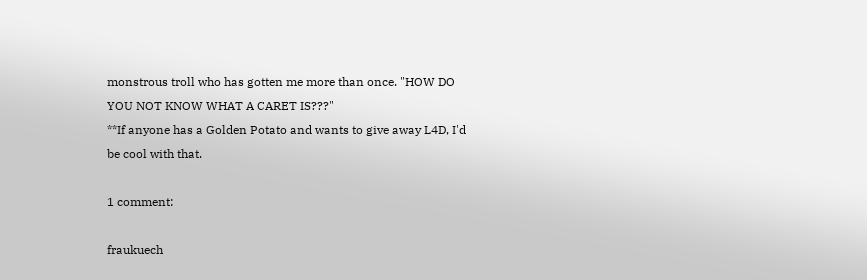monstrous troll who has gotten me more than once. "HOW DO YOU NOT KNOW WHAT A CARET IS???"
**If anyone has a Golden Potato and wants to give away L4D, I'd be cool with that.

1 comment:

fraukuech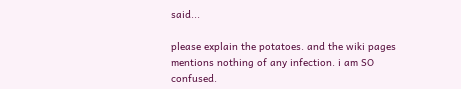said...

please explain the potatoes. and the wiki pages mentions nothing of any infection. i am SO confused.